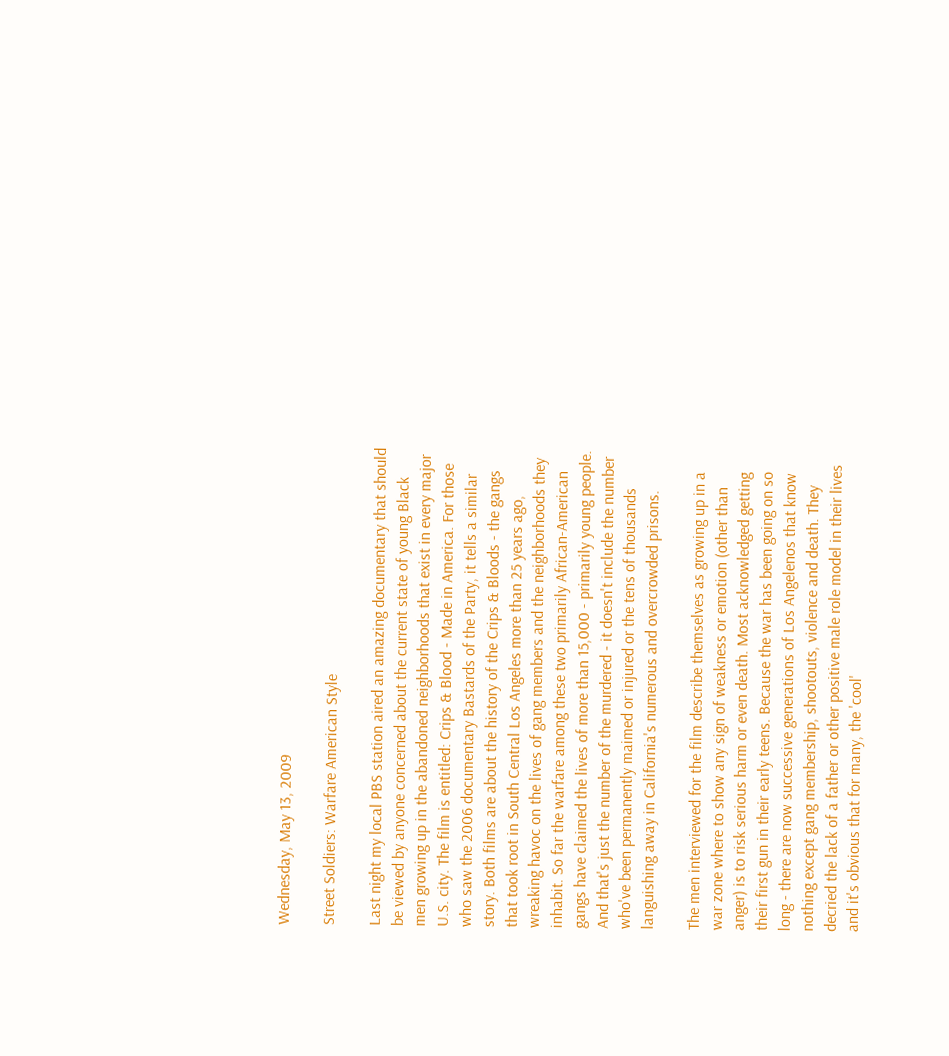Wednesday, May 13, 2009

Street Soldiers: Warfare American Style

Last night my local PBS station aired an amazing documentary that should be viewed by anyone concerned about the current state of young Black men growing up in the abandoned neighborhoods that exist in every major U.S. city. The film is entitled: Crips & Blood - Made in America. For those who saw the 2006 documentary Bastards of the Party, it tells a similar story. Both films are about the history of the Crips & Bloods - the gangs that took root in South Central Los Angeles more than 25 years ago, wreaking havoc on the lives of gang members and the neighborhoods they inhabit. So far the warfare among these two primarily African-American gangs have claimed the lives of more than 15,000 - primarily young people. And that's just the number of the murdered - it doesn't include the number who've been permanently maimed or injured or the tens of thousands languishing away in California's numerous and overcrowded prisons.

The men interviewed for the film describe themselves as growing up in a war zone where to show any sign of weakness or emotion (other than anger) is to risk serious harm or even death. Most acknowledged getting their first gun in their early teens. Because the war has been going on so long - there are now successive generations of Los Angelenos that know nothing except gang membership, shootouts, violence and death. They decried the lack of a father or other positive male role model in their lives and it's obvious that for many, the 'cool'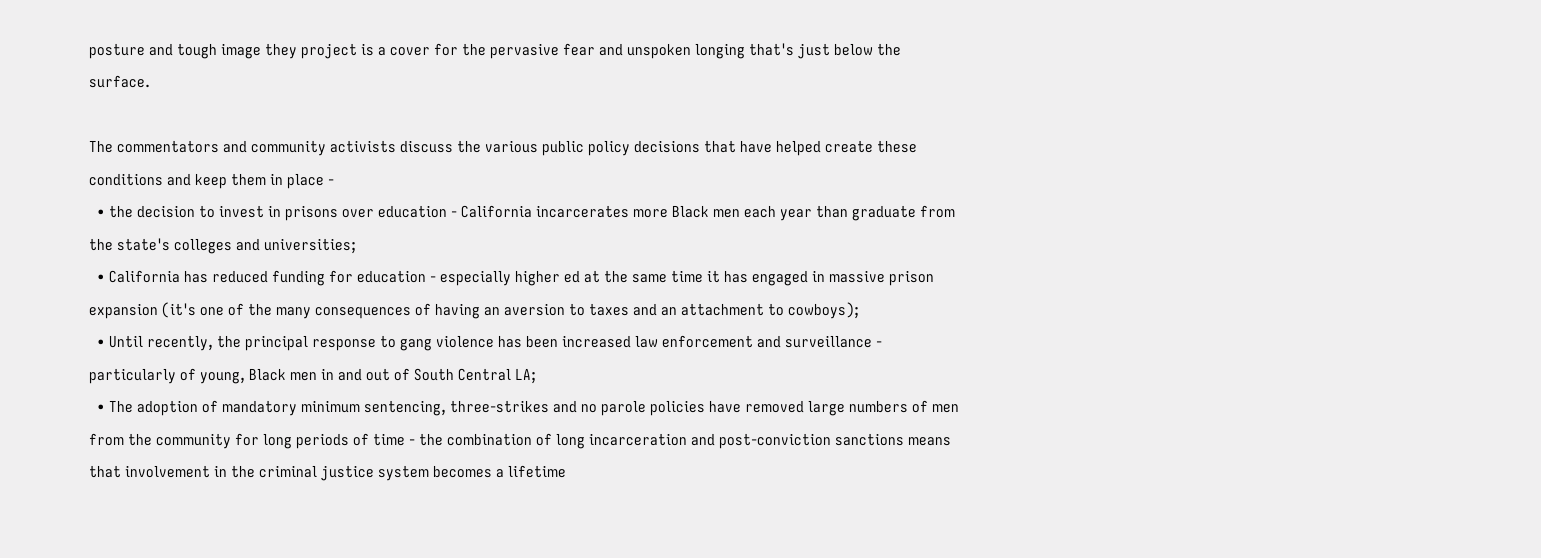posture and tough image they project is a cover for the pervasive fear and unspoken longing that's just below the surface.

The commentators and community activists discuss the various public policy decisions that have helped create these conditions and keep them in place -
  • the decision to invest in prisons over education - California incarcerates more Black men each year than graduate from the state's colleges and universities;
  • California has reduced funding for education - especially higher ed at the same time it has engaged in massive prison expansion (it's one of the many consequences of having an aversion to taxes and an attachment to cowboys);
  • Until recently, the principal response to gang violence has been increased law enforcement and surveillance - particularly of young, Black men in and out of South Central LA;
  • The adoption of mandatory minimum sentencing, three-strikes and no parole policies have removed large numbers of men from the community for long periods of time - the combination of long incarceration and post-conviction sanctions means that involvement in the criminal justice system becomes a lifetime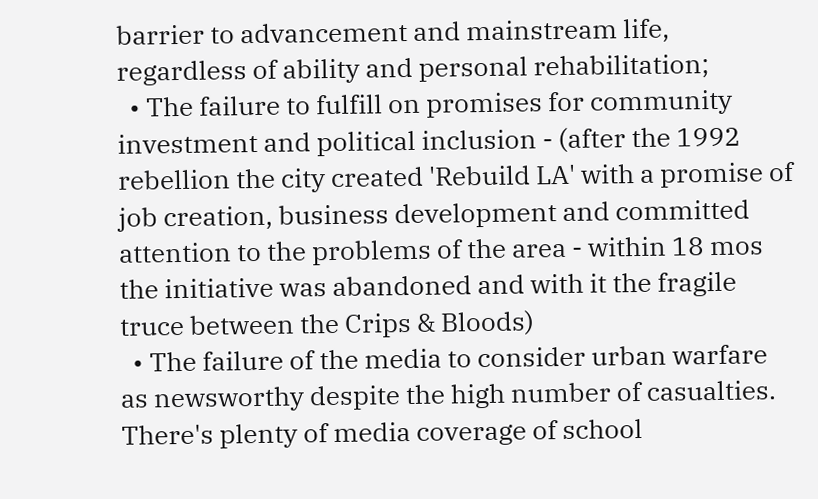barrier to advancement and mainstream life, regardless of ability and personal rehabilitation;
  • The failure to fulfill on promises for community investment and political inclusion - (after the 1992 rebellion the city created 'Rebuild LA' with a promise of job creation, business development and committed attention to the problems of the area - within 18 mos the initiative was abandoned and with it the fragile truce between the Crips & Bloods)
  • The failure of the media to consider urban warfare as newsworthy despite the high number of casualties. There's plenty of media coverage of school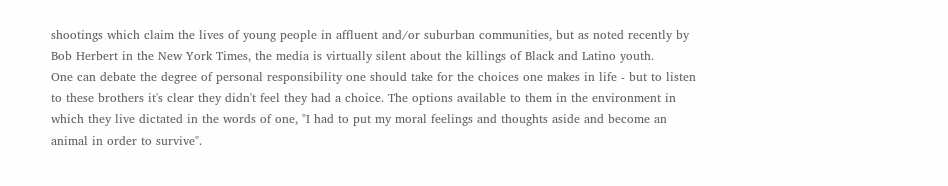shootings which claim the lives of young people in affluent and/or suburban communities, but as noted recently by Bob Herbert in the New York Times, the media is virtually silent about the killings of Black and Latino youth.
One can debate the degree of personal responsibility one should take for the choices one makes in life - but to listen to these brothers it's clear they didn't feel they had a choice. The options available to them in the environment in which they live dictated in the words of one, "I had to put my moral feelings and thoughts aside and become an animal in order to survive".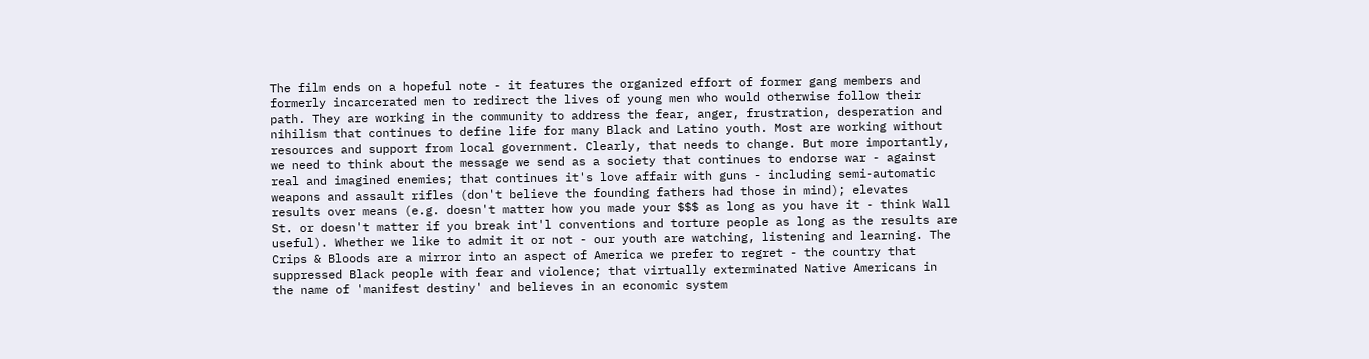The film ends on a hopeful note - it features the organized effort of former gang members and formerly incarcerated men to redirect the lives of young men who would otherwise follow their path. They are working in the community to address the fear, anger, frustration, desperation and nihilism that continues to define life for many Black and Latino youth. Most are working without resources and support from local government. Clearly, that needs to change. But more importantly, we need to think about the message we send as a society that continues to endorse war - against real and imagined enemies; that continues it's love affair with guns - including semi-automatic weapons and assault rifles (don't believe the founding fathers had those in mind); elevates results over means (e.g. doesn't matter how you made your $$$ as long as you have it - think Wall St. or doesn't matter if you break int'l conventions and torture people as long as the results are useful). Whether we like to admit it or not - our youth are watching, listening and learning. The Crips & Bloods are a mirror into an aspect of America we prefer to regret - the country that suppressed Black people with fear and violence; that virtually exterminated Native Americans in the name of 'manifest destiny' and believes in an economic system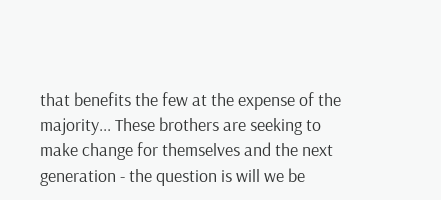that benefits the few at the expense of the majority... These brothers are seeking to make change for themselves and the next generation - the question is will we be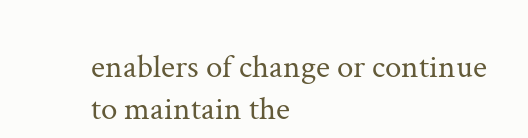enablers of change or continue to maintain the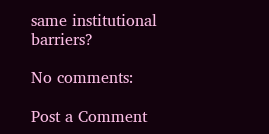same institutional barriers?

No comments:

Post a Comment